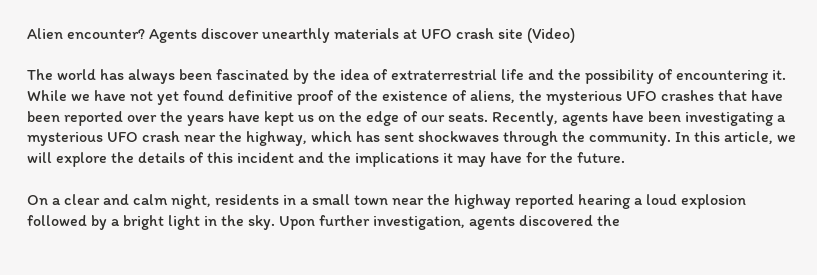Alien encounter? Agents discover unearthly materials at UFO crash site (Video)

The world has always been fascinated by the idea of extraterrestrial life and the possibility of encountering it. While we have not yet found definitive proof of the existence of aliens, the mysterious UFO crashes that have been reported over the years have kept us on the edge of our seats. Recently, agents have been investigating a mysterious UFO crash near the highway, which has sent shockwaves through the community. In this article, we will explore the details of this incident and the implications it may have for the future.

On a clear and calm night, residents in a small town near the highway reported hearing a loud explosion followed by a bright light in the sky. Upon further investigation, agents discovered the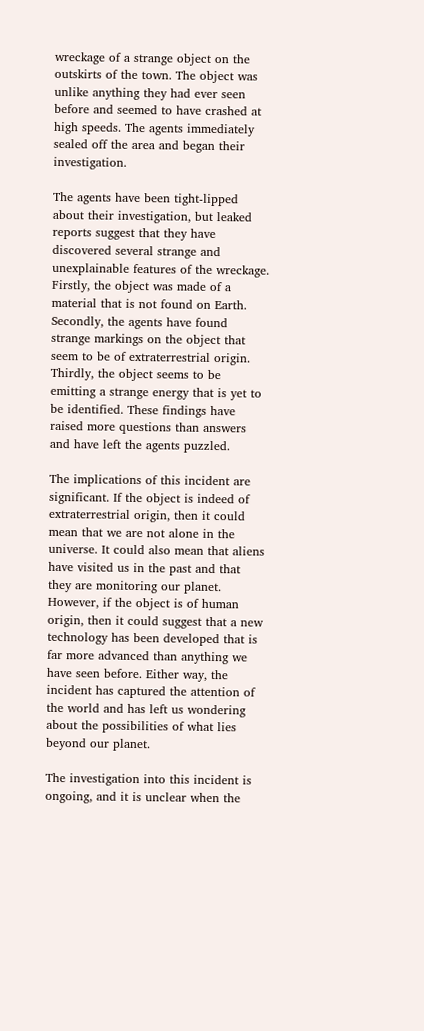wreckage of a strange object on the outskirts of the town. The object was unlike anything they had ever seen before and seemed to have crashed at high speeds. The agents immediately sealed off the area and began their investigation.

The agents have been tight-lipped about their investigation, but leaked reports suggest that they have discovered several strange and unexplainable features of the wreckage. Firstly, the object was made of a material that is not found on Earth. Secondly, the agents have found strange markings on the object that seem to be of extraterrestrial origin. Thirdly, the object seems to be emitting a strange energy that is yet to be identified. These findings have raised more questions than answers and have left the agents puzzled.

The implications of this incident are significant. If the object is indeed of extraterrestrial origin, then it could mean that we are not alone in the universe. It could also mean that aliens have visited us in the past and that they are monitoring our planet. However, if the object is of human origin, then it could suggest that a new technology has been developed that is far more advanced than anything we have seen before. Either way, the incident has captured the attention of the world and has left us wondering about the possibilities of what lies beyond our planet.

The investigation into this incident is ongoing, and it is unclear when the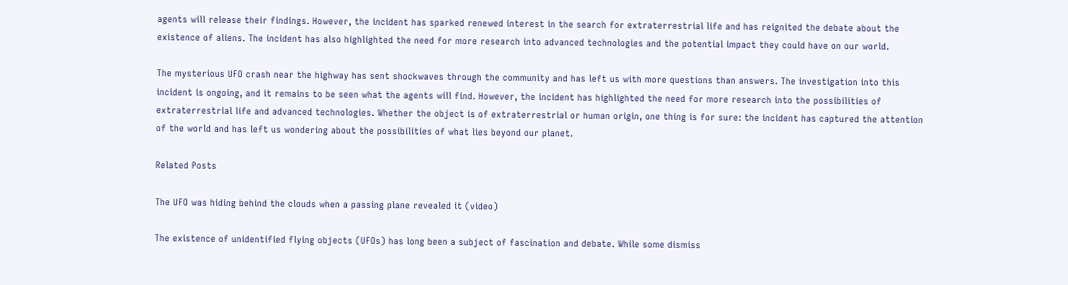agents will release their findings. However, the incident has sparked renewed interest in the search for extraterrestrial life and has reignited the debate about the existence of aliens. The incident has also highlighted the need for more research into advanced technologies and the potential impact they could have on our world.

The mysterious UFO crash near the highway has sent shockwaves through the community and has left us with more questions than answers. The investigation into this incident is ongoing, and it remains to be seen what the agents will find. However, the incident has highlighted the need for more research into the possibilities of extraterrestrial life and advanced technologies. Whether the object is of extraterrestrial or human origin, one thing is for sure: the incident has captured the attention of the world and has left us wondering about the possibilities of what lies beyond our planet.

Related Posts

The UFO was hiding behind the clouds when a passing plane revealed it (video)

The existence of unidentified flying objects (UFOs) has long been a subject of fascination and debate. While some dismiss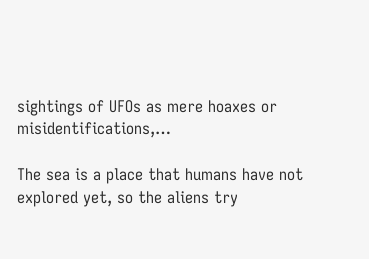sightings of UFOs as mere hoaxes or misidentifications,…

The sea is a place that humans have not explored yet, so the aliens try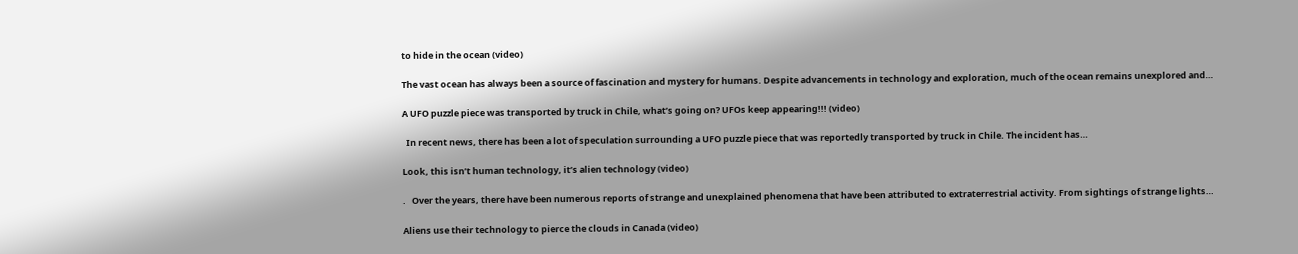to hide in the ocean (video)

The vast ocean has always been a source of fascination and mystery for humans. Despite advancements in technology and exploration, much of the ocean remains unexplored and…

A UFO puzzle piece was transported by truck in Chile, what’s going on? UFOs keep appearing!!! (video)

  In recent news, there has been a lot of speculation surrounding a UFO puzzle piece that was reportedly transported by truck in Chile. The incident has…

Look, this isn’t human technology, it’s alien technology (video)

.   Over the years, there have been numerous reports of strange and unexplained phenomena that have been attributed to extraterrestrial activity. From sightings of strange lights…

Aliens use their technology to pierce the clouds in Canada (video)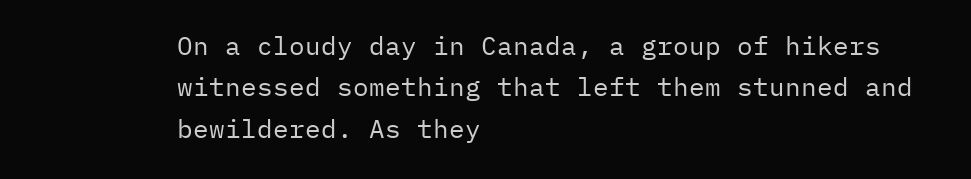On a cloudy day in Canada, a group of hikers witnessed something that left them stunned and bewildered. As they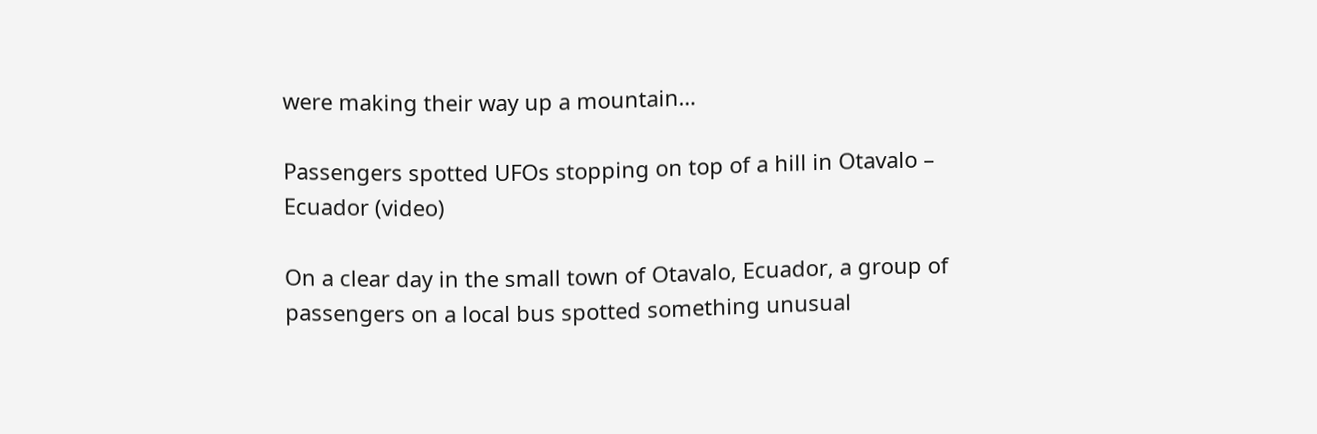were making their way up a mountain…

Passengers spotted UFOs stopping on top of a hill in Otavalo – Ecuador (video)

On a clear day in the small town of Otavalo, Ecuador, a group of passengers on a local bus spotted something unusual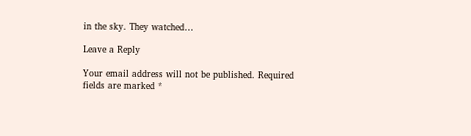in the sky. They watched…

Leave a Reply

Your email address will not be published. Required fields are marked *